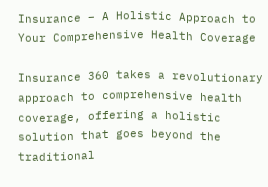Insurance – A Holistic Approach to Your Comprehensive Health Coverage

Insurance 360 takes a revolutionary approach to comprehensive health coverage, offering a holistic solution that goes beyond the traditional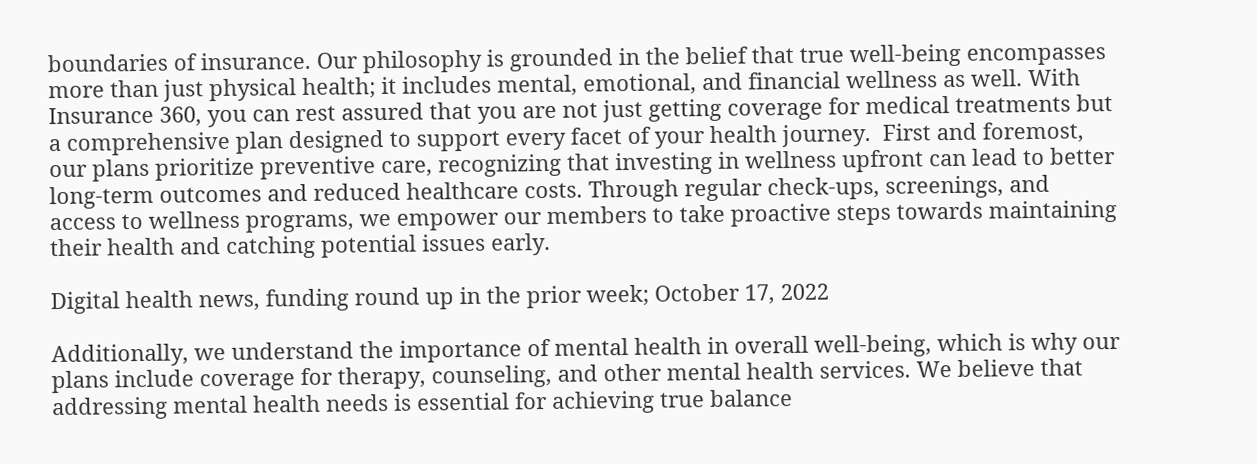boundaries of insurance. Our philosophy is grounded in the belief that true well-being encompasses more than just physical health; it includes mental, emotional, and financial wellness as well. With Insurance 360, you can rest assured that you are not just getting coverage for medical treatments but a comprehensive plan designed to support every facet of your health journey.  First and foremost, our plans prioritize preventive care, recognizing that investing in wellness upfront can lead to better long-term outcomes and reduced healthcare costs. Through regular check-ups, screenings, and access to wellness programs, we empower our members to take proactive steps towards maintaining their health and catching potential issues early.

Digital health news, funding round up in the prior week; October 17, 2022

Additionally, we understand the importance of mental health in overall well-being, which is why our plans include coverage for therapy, counseling, and other mental health services. We believe that addressing mental health needs is essential for achieving true balance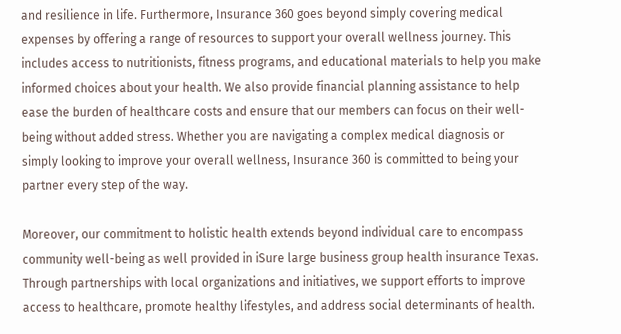and resilience in life. Furthermore, Insurance 360 goes beyond simply covering medical expenses by offering a range of resources to support your overall wellness journey. This includes access to nutritionists, fitness programs, and educational materials to help you make informed choices about your health. We also provide financial planning assistance to help ease the burden of healthcare costs and ensure that our members can focus on their well-being without added stress. Whether you are navigating a complex medical diagnosis or simply looking to improve your overall wellness, Insurance 360 is committed to being your partner every step of the way.

Moreover, our commitment to holistic health extends beyond individual care to encompass community well-being as well provided in iSure large business group health insurance Texas. Through partnerships with local organizations and initiatives, we support efforts to improve access to healthcare, promote healthy lifestyles, and address social determinants of health.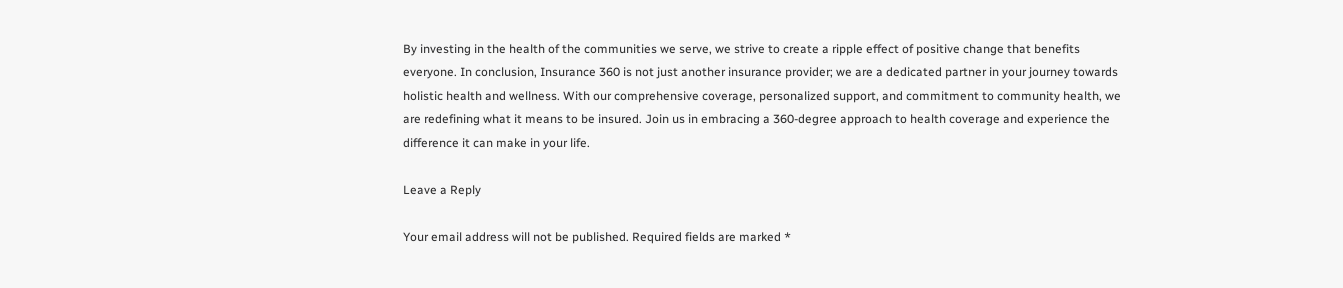By investing in the health of the communities we serve, we strive to create a ripple effect of positive change that benefits everyone. In conclusion, Insurance 360 is not just another insurance provider; we are a dedicated partner in your journey towards holistic health and wellness. With our comprehensive coverage, personalized support, and commitment to community health, we are redefining what it means to be insured. Join us in embracing a 360-degree approach to health coverage and experience the difference it can make in your life.

Leave a Reply

Your email address will not be published. Required fields are marked *